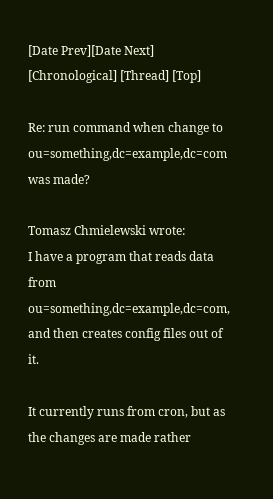[Date Prev][Date Next] [Chronological] [Thread] [Top]

Re: run command when change to ou=something,dc=example,dc=com was made?

Tomasz Chmielewski wrote:
I have a program that reads data from ou=something,dc=example,dc=com, and then creates config files out of it.

It currently runs from cron, but as the changes are made rather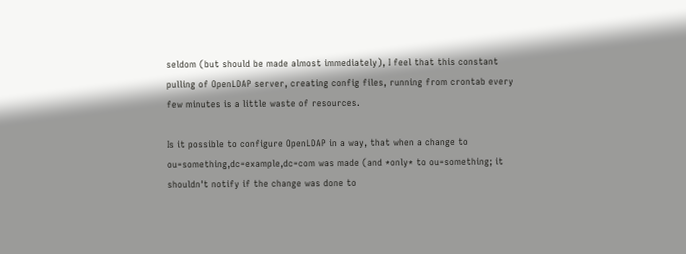seldom (but should be made almost immediately), I feel that this constant pulling of OpenLDAP server, creating config files, running from crontab every few minutes is a little waste of resources.

Is it possible to configure OpenLDAP in a way, that when a change to ou=something,dc=example,dc=com was made (and *only* to ou=something; it shouldn't notify if the change was done to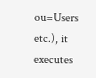ou=Users etc.), it executes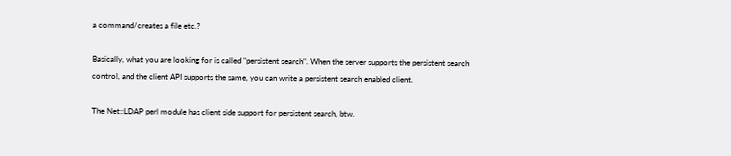a command/creates a file etc.?

Basically, what you are looking for is called "persistent search". When the server supports the persistent search control, and the client API supports the same, you can write a persistent search enabled client.

The Net::LDAP perl module has client side support for persistent search, btw.